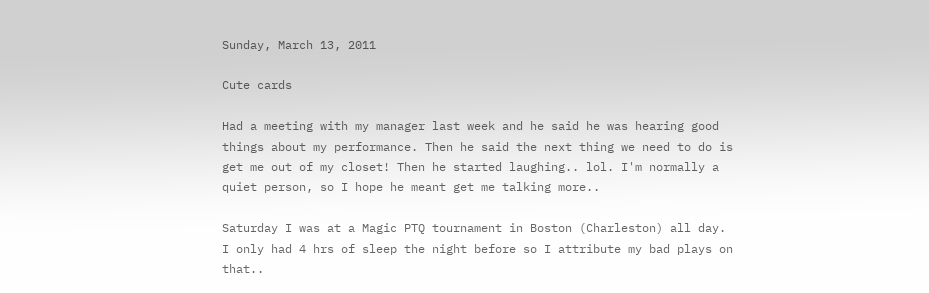Sunday, March 13, 2011

Cute cards

Had a meeting with my manager last week and he said he was hearing good things about my performance. Then he said the next thing we need to do is get me out of my closet! Then he started laughing.. lol. I'm normally a quiet person, so I hope he meant get me talking more..

Saturday I was at a Magic PTQ tournament in Boston (Charleston) all day. I only had 4 hrs of sleep the night before so I attribute my bad plays on that..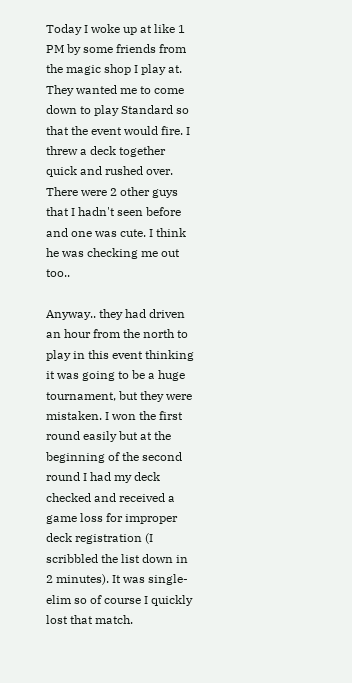Today I woke up at like 1 PM by some friends from the magic shop I play at. They wanted me to come down to play Standard so that the event would fire. I threw a deck together quick and rushed over. There were 2 other guys that I hadn't seen before and one was cute. I think he was checking me out too..

Anyway.. they had driven an hour from the north to play in this event thinking it was going to be a huge tournament, but they were mistaken. I won the first round easily but at the beginning of the second round I had my deck checked and received a game loss for improper deck registration (I scribbled the list down in 2 minutes). It was single-elim so of course I quickly lost that match.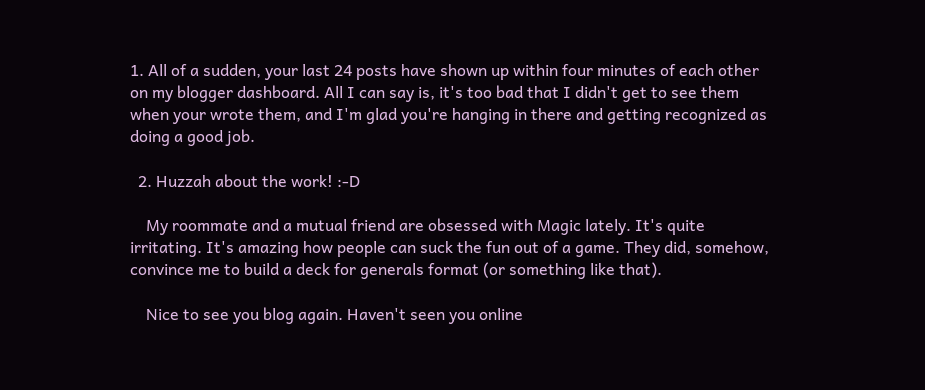1. All of a sudden, your last 24 posts have shown up within four minutes of each other on my blogger dashboard. All I can say is, it's too bad that I didn't get to see them when your wrote them, and I'm glad you're hanging in there and getting recognized as doing a good job.

  2. Huzzah about the work! :-D

    My roommate and a mutual friend are obsessed with Magic lately. It's quite irritating. It's amazing how people can suck the fun out of a game. They did, somehow, convince me to build a deck for generals format (or something like that).

    Nice to see you blog again. Haven't seen you online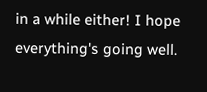in a while either! I hope everything's going well.